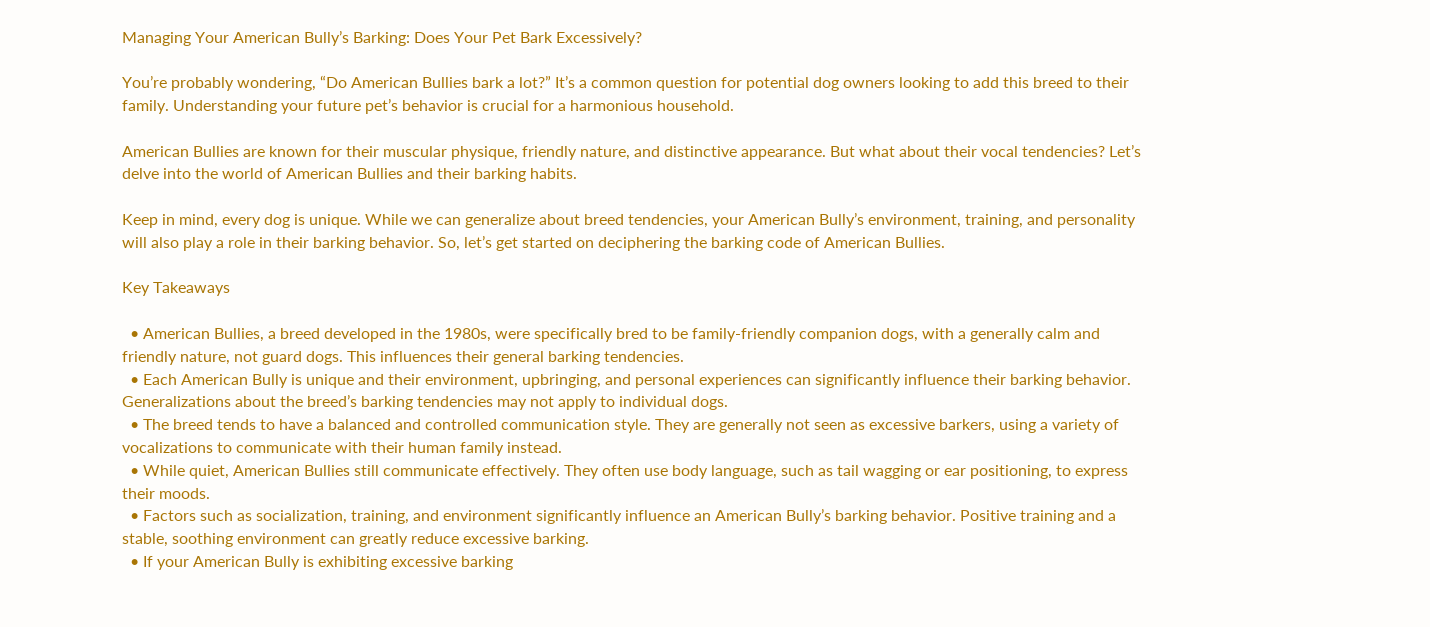Managing Your American Bully’s Barking: Does Your Pet Bark Excessively?

You’re probably wondering, “Do American Bullies bark a lot?” It’s a common question for potential dog owners looking to add this breed to their family. Understanding your future pet’s behavior is crucial for a harmonious household.

American Bullies are known for their muscular physique, friendly nature, and distinctive appearance. But what about their vocal tendencies? Let’s delve into the world of American Bullies and their barking habits.

Keep in mind, every dog is unique. While we can generalize about breed tendencies, your American Bully’s environment, training, and personality will also play a role in their barking behavior. So, let’s get started on deciphering the barking code of American Bullies.

Key Takeaways

  • American Bullies, a breed developed in the 1980s, were specifically bred to be family-friendly companion dogs, with a generally calm and friendly nature, not guard dogs. This influences their general barking tendencies.
  • Each American Bully is unique and their environment, upbringing, and personal experiences can significantly influence their barking behavior. Generalizations about the breed’s barking tendencies may not apply to individual dogs.
  • The breed tends to have a balanced and controlled communication style. They are generally not seen as excessive barkers, using a variety of vocalizations to communicate with their human family instead.
  • While quiet, American Bullies still communicate effectively. They often use body language, such as tail wagging or ear positioning, to express their moods.
  • Factors such as socialization, training, and environment significantly influence an American Bully’s barking behavior. Positive training and a stable, soothing environment can greatly reduce excessive barking.
  • If your American Bully is exhibiting excessive barking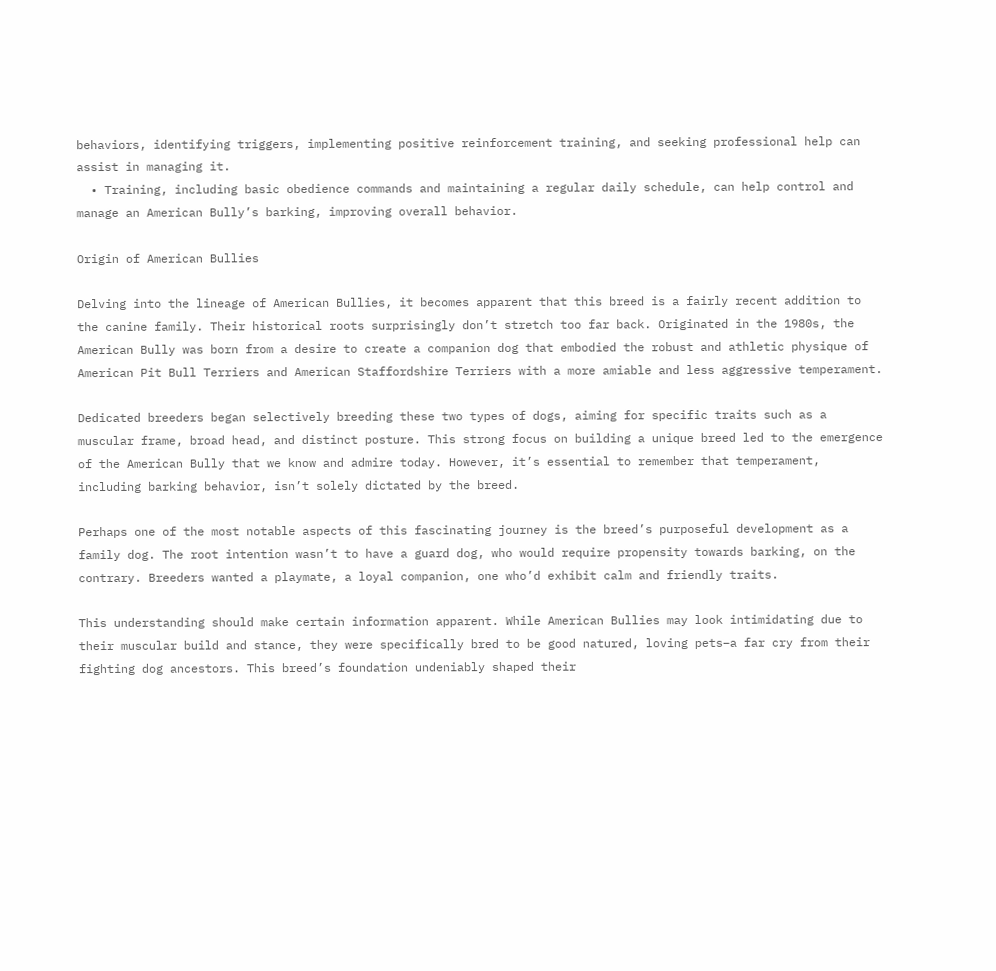behaviors, identifying triggers, implementing positive reinforcement training, and seeking professional help can assist in managing it.
  • Training, including basic obedience commands and maintaining a regular daily schedule, can help control and manage an American Bully’s barking, improving overall behavior.

Origin of American Bullies

Delving into the lineage of American Bullies, it becomes apparent that this breed is a fairly recent addition to the canine family. Their historical roots surprisingly don’t stretch too far back. Originated in the 1980s, the American Bully was born from a desire to create a companion dog that embodied the robust and athletic physique of American Pit Bull Terriers and American Staffordshire Terriers with a more amiable and less aggressive temperament.

Dedicated breeders began selectively breeding these two types of dogs, aiming for specific traits such as a muscular frame, broad head, and distinct posture. This strong focus on building a unique breed led to the emergence of the American Bully that we know and admire today. However, it’s essential to remember that temperament, including barking behavior, isn’t solely dictated by the breed.

Perhaps one of the most notable aspects of this fascinating journey is the breed’s purposeful development as a family dog. The root intention wasn’t to have a guard dog, who would require propensity towards barking, on the contrary. Breeders wanted a playmate, a loyal companion, one who’d exhibit calm and friendly traits.

This understanding should make certain information apparent. While American Bullies may look intimidating due to their muscular build and stance, they were specifically bred to be good natured, loving pets–a far cry from their fighting dog ancestors. This breed’s foundation undeniably shaped their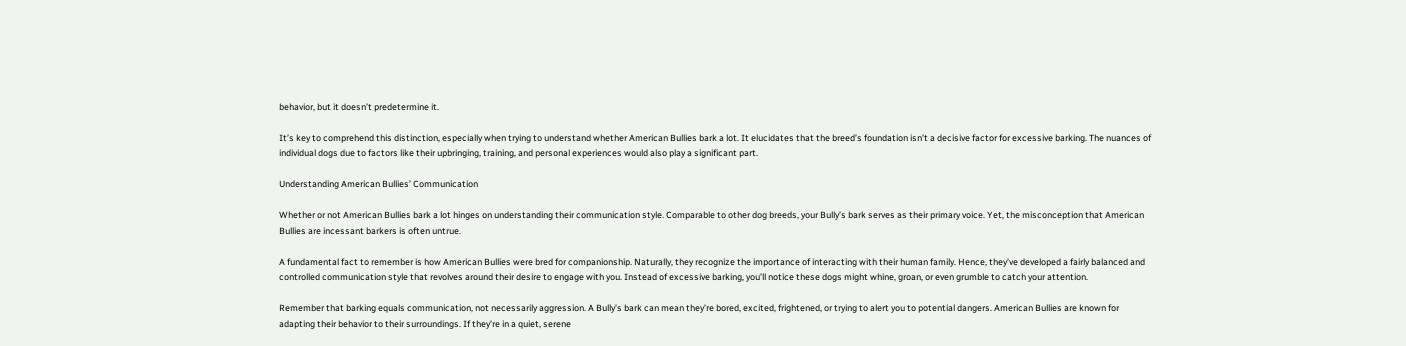behavior, but it doesn’t predetermine it.

It’s key to comprehend this distinction, especially when trying to understand whether American Bullies bark a lot. It elucidates that the breed’s foundation isn’t a decisive factor for excessive barking. The nuances of individual dogs due to factors like their upbringing, training, and personal experiences would also play a significant part.

Understanding American Bullies’ Communication

Whether or not American Bullies bark a lot hinges on understanding their communication style. Comparable to other dog breeds, your Bully’s bark serves as their primary voice. Yet, the misconception that American Bullies are incessant barkers is often untrue.

A fundamental fact to remember is how American Bullies were bred for companionship. Naturally, they recognize the importance of interacting with their human family. Hence, they’ve developed a fairly balanced and controlled communication style that revolves around their desire to engage with you. Instead of excessive barking, you’ll notice these dogs might whine, groan, or even grumble to catch your attention.

Remember that barking equals communication, not necessarily aggression. A Bully’s bark can mean they’re bored, excited, frightened, or trying to alert you to potential dangers. American Bullies are known for adapting their behavior to their surroundings. If they’re in a quiet, serene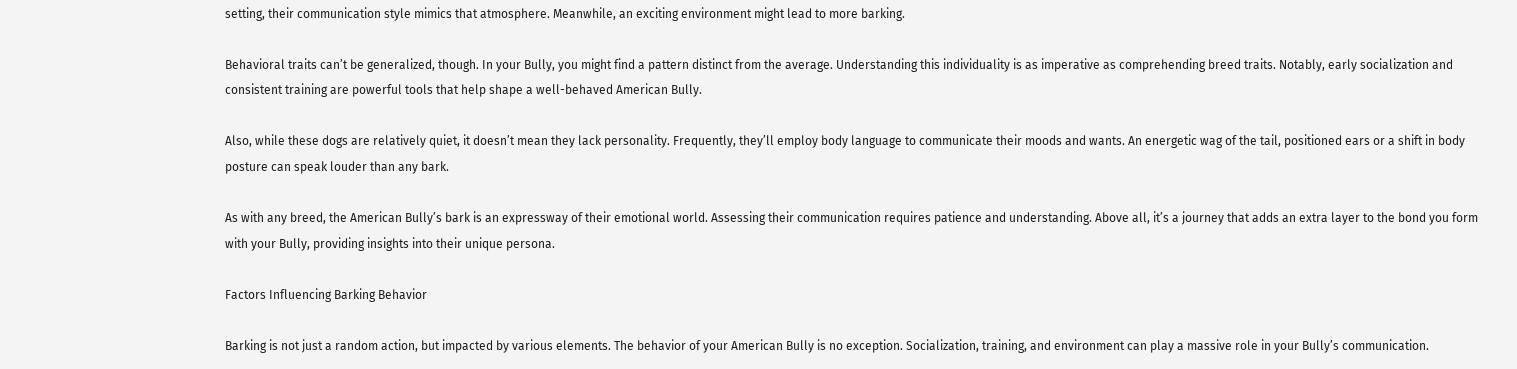setting, their communication style mimics that atmosphere. Meanwhile, an exciting environment might lead to more barking.

Behavioral traits can’t be generalized, though. In your Bully, you might find a pattern distinct from the average. Understanding this individuality is as imperative as comprehending breed traits. Notably, early socialization and consistent training are powerful tools that help shape a well-behaved American Bully.

Also, while these dogs are relatively quiet, it doesn’t mean they lack personality. Frequently, they’ll employ body language to communicate their moods and wants. An energetic wag of the tail, positioned ears or a shift in body posture can speak louder than any bark.

As with any breed, the American Bully’s bark is an expressway of their emotional world. Assessing their communication requires patience and understanding. Above all, it’s a journey that adds an extra layer to the bond you form with your Bully, providing insights into their unique persona.

Factors Influencing Barking Behavior

Barking is not just a random action, but impacted by various elements. The behavior of your American Bully is no exception. Socialization, training, and environment can play a massive role in your Bully’s communication.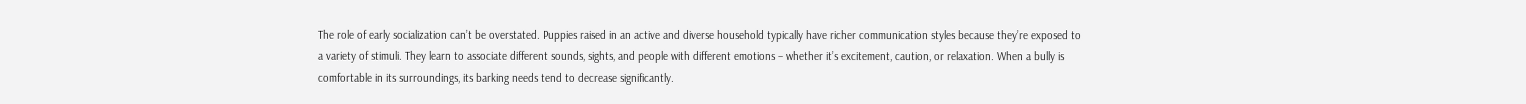The role of early socialization can’t be overstated. Puppies raised in an active and diverse household typically have richer communication styles because they’re exposed to a variety of stimuli. They learn to associate different sounds, sights, and people with different emotions – whether it’s excitement, caution, or relaxation. When a bully is comfortable in its surroundings, its barking needs tend to decrease significantly.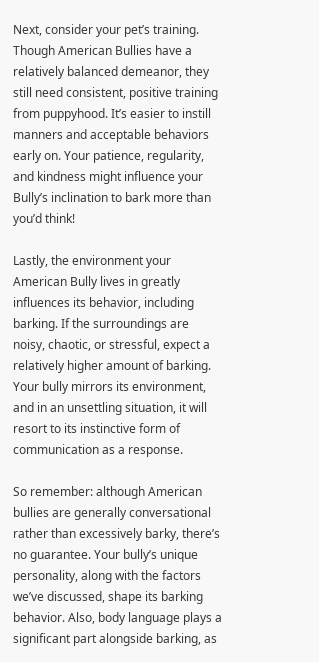Next, consider your pet’s training. Though American Bullies have a relatively balanced demeanor, they still need consistent, positive training from puppyhood. It’s easier to instill manners and acceptable behaviors early on. Your patience, regularity, and kindness might influence your Bully’s inclination to bark more than you’d think!

Lastly, the environment your American Bully lives in greatly influences its behavior, including barking. If the surroundings are noisy, chaotic, or stressful, expect a relatively higher amount of barking. Your bully mirrors its environment, and in an unsettling situation, it will resort to its instinctive form of communication as a response.

So remember: although American bullies are generally conversational rather than excessively barky, there’s no guarantee. Your bully’s unique personality, along with the factors we’ve discussed, shape its barking behavior. Also, body language plays a significant part alongside barking, as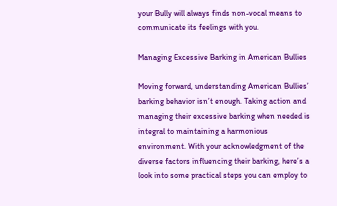your Bully will always finds non-vocal means to communicate its feelings with you.

Managing Excessive Barking in American Bullies

Moving forward, understanding American Bullies’ barking behavior isn’t enough. Taking action and managing their excessive barking when needed is integral to maintaining a harmonious environment. With your acknowledgment of the diverse factors influencing their barking, here’s a look into some practical steps you can employ to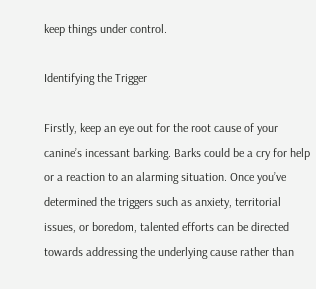keep things under control.

Identifying the Trigger

Firstly, keep an eye out for the root cause of your canine’s incessant barking. Barks could be a cry for help or a reaction to an alarming situation. Once you’ve determined the triggers such as anxiety, territorial issues, or boredom, talented efforts can be directed towards addressing the underlying cause rather than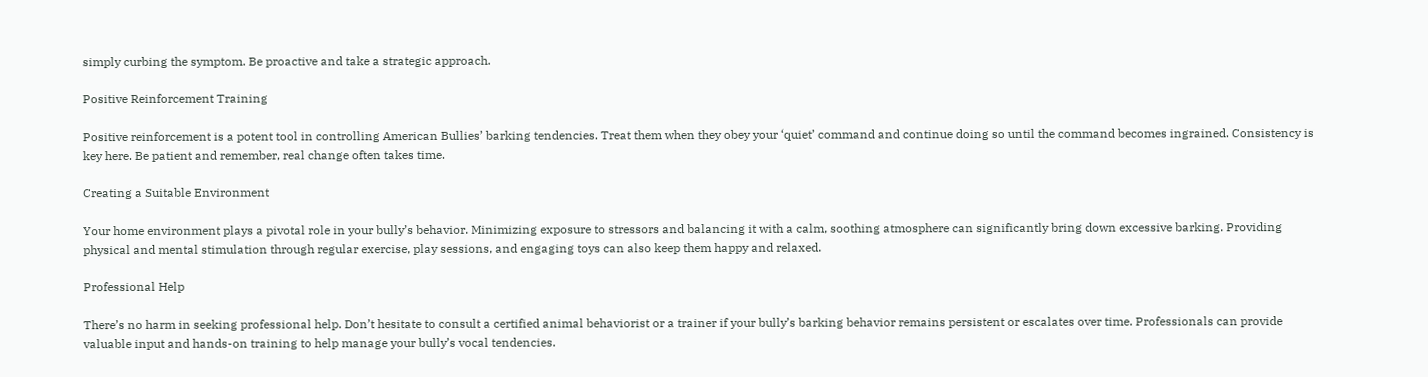simply curbing the symptom. Be proactive and take a strategic approach.

Positive Reinforcement Training

Positive reinforcement is a potent tool in controlling American Bullies’ barking tendencies. Treat them when they obey your ‘quiet’ command and continue doing so until the command becomes ingrained. Consistency is key here. Be patient and remember, real change often takes time.

Creating a Suitable Environment

Your home environment plays a pivotal role in your bully’s behavior. Minimizing exposure to stressors and balancing it with a calm, soothing atmosphere can significantly bring down excessive barking. Providing physical and mental stimulation through regular exercise, play sessions, and engaging toys can also keep them happy and relaxed.

Professional Help

There’s no harm in seeking professional help. Don’t hesitate to consult a certified animal behaviorist or a trainer if your bully’s barking behavior remains persistent or escalates over time. Professionals can provide valuable input and hands-on training to help manage your bully’s vocal tendencies.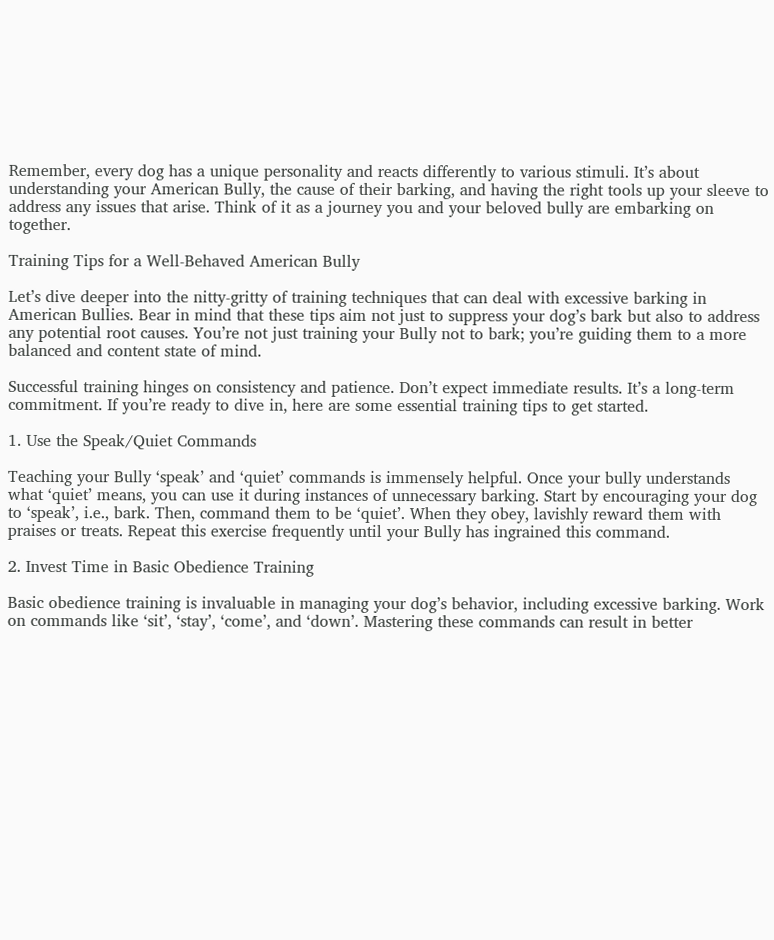Remember, every dog has a unique personality and reacts differently to various stimuli. It’s about understanding your American Bully, the cause of their barking, and having the right tools up your sleeve to address any issues that arise. Think of it as a journey you and your beloved bully are embarking on together.

Training Tips for a Well-Behaved American Bully

Let’s dive deeper into the nitty-gritty of training techniques that can deal with excessive barking in American Bullies. Bear in mind that these tips aim not just to suppress your dog’s bark but also to address any potential root causes. You’re not just training your Bully not to bark; you’re guiding them to a more balanced and content state of mind.

Successful training hinges on consistency and patience. Don’t expect immediate results. It’s a long-term commitment. If you’re ready to dive in, here are some essential training tips to get started.

1. Use the Speak/Quiet Commands

Teaching your Bully ‘speak’ and ‘quiet’ commands is immensely helpful. Once your bully understands what ‘quiet’ means, you can use it during instances of unnecessary barking. Start by encouraging your dog to ‘speak’, i.e., bark. Then, command them to be ‘quiet’. When they obey, lavishly reward them with praises or treats. Repeat this exercise frequently until your Bully has ingrained this command.

2. Invest Time in Basic Obedience Training

Basic obedience training is invaluable in managing your dog’s behavior, including excessive barking. Work on commands like ‘sit’, ‘stay’, ‘come’, and ‘down’. Mastering these commands can result in better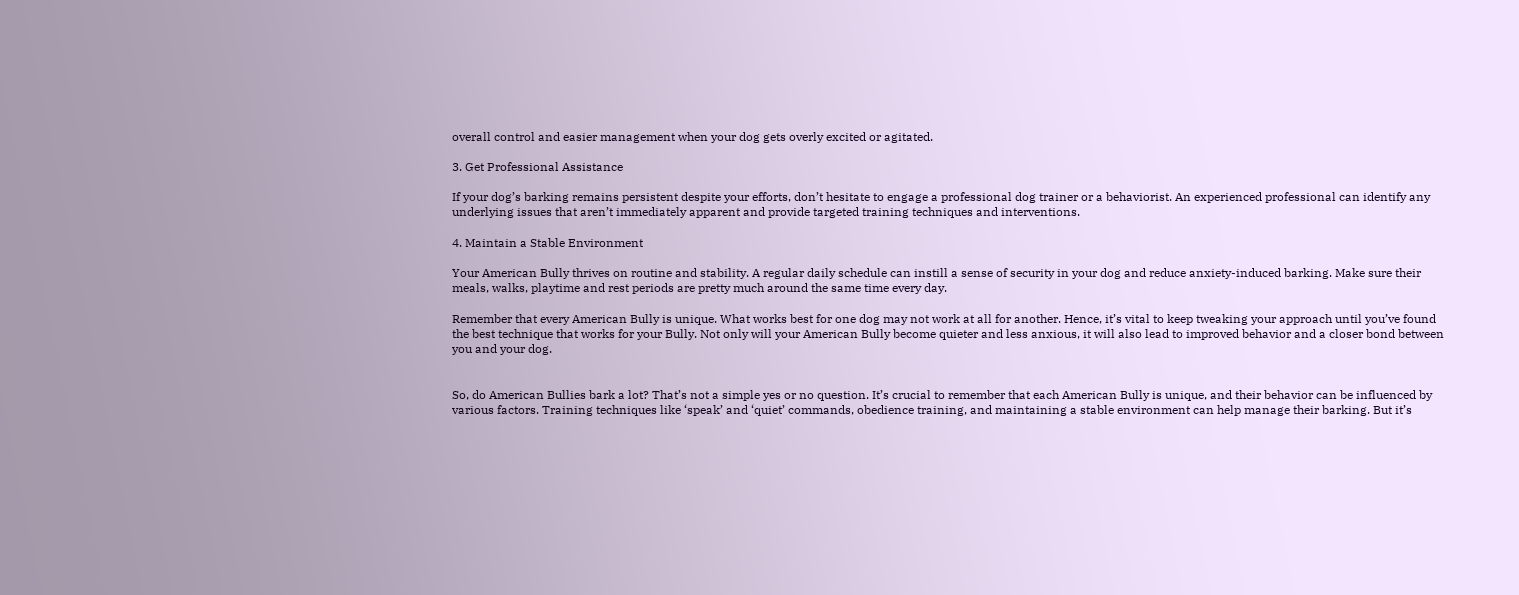overall control and easier management when your dog gets overly excited or agitated.

3. Get Professional Assistance

If your dog’s barking remains persistent despite your efforts, don’t hesitate to engage a professional dog trainer or a behaviorist. An experienced professional can identify any underlying issues that aren’t immediately apparent and provide targeted training techniques and interventions.

4. Maintain a Stable Environment

Your American Bully thrives on routine and stability. A regular daily schedule can instill a sense of security in your dog and reduce anxiety-induced barking. Make sure their meals, walks, playtime and rest periods are pretty much around the same time every day.

Remember that every American Bully is unique. What works best for one dog may not work at all for another. Hence, it’s vital to keep tweaking your approach until you’ve found the best technique that works for your Bully. Not only will your American Bully become quieter and less anxious, it will also lead to improved behavior and a closer bond between you and your dog.


So, do American Bullies bark a lot? That’s not a simple yes or no question. It’s crucial to remember that each American Bully is unique, and their behavior can be influenced by various factors. Training techniques like ‘speak’ and ‘quiet’ commands, obedience training, and maintaining a stable environment can help manage their barking. But it’s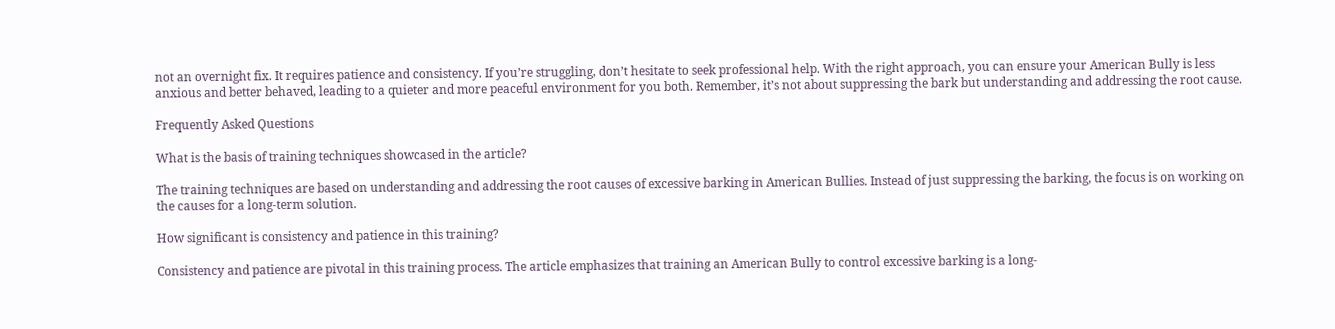not an overnight fix. It requires patience and consistency. If you’re struggling, don’t hesitate to seek professional help. With the right approach, you can ensure your American Bully is less anxious and better behaved, leading to a quieter and more peaceful environment for you both. Remember, it’s not about suppressing the bark but understanding and addressing the root cause.

Frequently Asked Questions

What is the basis of training techniques showcased in the article?

The training techniques are based on understanding and addressing the root causes of excessive barking in American Bullies. Instead of just suppressing the barking, the focus is on working on the causes for a long-term solution.

How significant is consistency and patience in this training?

Consistency and patience are pivotal in this training process. The article emphasizes that training an American Bully to control excessive barking is a long-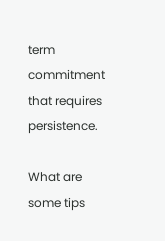term commitment that requires persistence.

What are some tips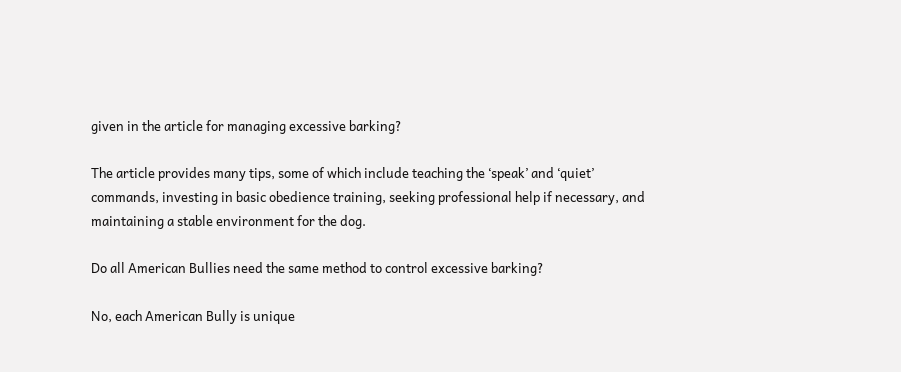given in the article for managing excessive barking?

The article provides many tips, some of which include teaching the ‘speak’ and ‘quiet’ commands, investing in basic obedience training, seeking professional help if necessary, and maintaining a stable environment for the dog.

Do all American Bullies need the same method to control excessive barking?

No, each American Bully is unique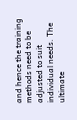and hence the training methods need to be adjusted to suit individual needs. The ultimate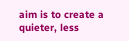aim is to create a quieter, less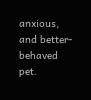anxious, and better-behaved pet.